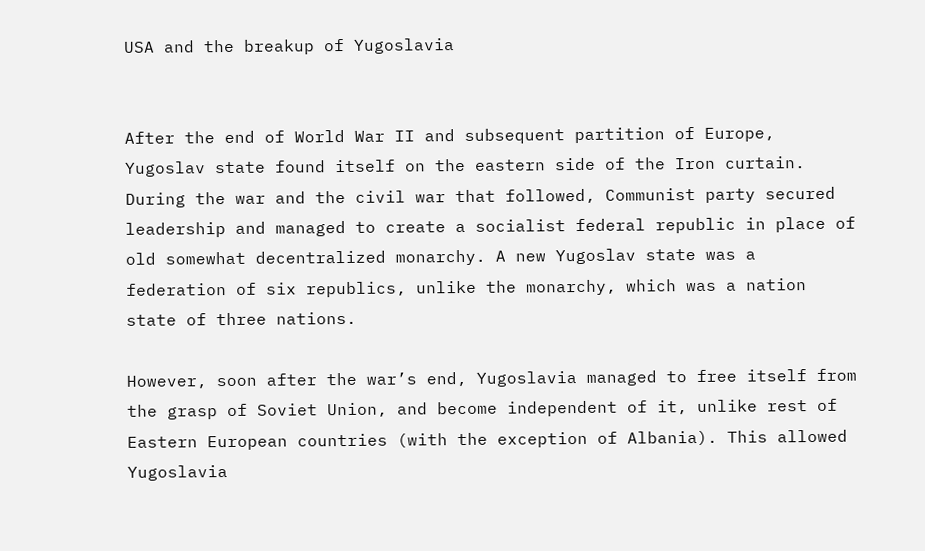USA and the breakup of Yugoslavia


After the end of World War II and subsequent partition of Europe, Yugoslav state found itself on the eastern side of the Iron curtain. During the war and the civil war that followed, Communist party secured leadership and managed to create a socialist federal republic in place of old somewhat decentralized monarchy. A new Yugoslav state was a federation of six republics, unlike the monarchy, which was a nation state of three nations.

However, soon after the war’s end, Yugoslavia managed to free itself from the grasp of Soviet Union, and become independent of it, unlike rest of Eastern European countries (with the exception of Albania). This allowed Yugoslavia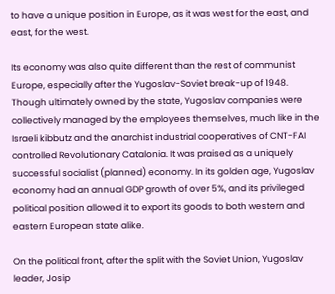to have a unique position in Europe, as it was west for the east, and east, for the west.

Its economy was also quite different than the rest of communist Europe, especially after the Yugoslav-Soviet break-up of 1948. Though ultimately owned by the state, Yugoslav companies were collectively managed by the employees themselves, much like in the Israeli kibbutz and the anarchist industrial cooperatives of CNT-FAI controlled Revolutionary Catalonia. It was praised as a uniquely successful socialist (planned) economy. In its golden age, Yugoslav economy had an annual GDP growth of over 5%, and its privileged political position allowed it to export its goods to both western and eastern European state alike.

On the political front, after the split with the Soviet Union, Yugoslav leader, Josip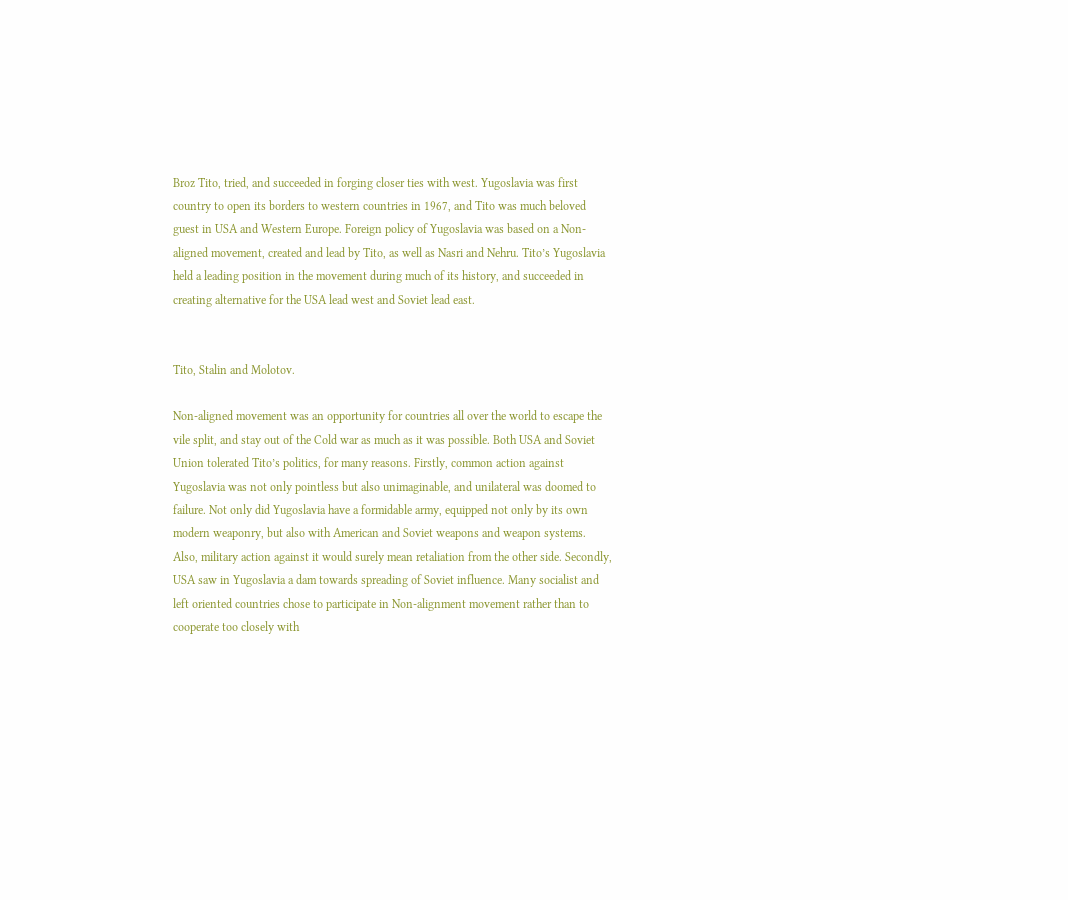Broz Tito, tried, and succeeded in forging closer ties with west. Yugoslavia was first country to open its borders to western countries in 1967, and Tito was much beloved guest in USA and Western Europe. Foreign policy of Yugoslavia was based on a Non-aligned movement, created and lead by Tito, as well as Nasri and Nehru. Tito’s Yugoslavia held a leading position in the movement during much of its history, and succeeded in creating alternative for the USA lead west and Soviet lead east.


Tito, Stalin and Molotov.

Non-aligned movement was an opportunity for countries all over the world to escape the vile split, and stay out of the Cold war as much as it was possible. Both USA and Soviet Union tolerated Tito’s politics, for many reasons. Firstly, common action against Yugoslavia was not only pointless but also unimaginable, and unilateral was doomed to failure. Not only did Yugoslavia have a formidable army, equipped not only by its own modern weaponry, but also with American and Soviet weapons and weapon systems. Also, military action against it would surely mean retaliation from the other side. Secondly, USA saw in Yugoslavia a dam towards spreading of Soviet influence. Many socialist and left oriented countries chose to participate in Non-alignment movement rather than to cooperate too closely with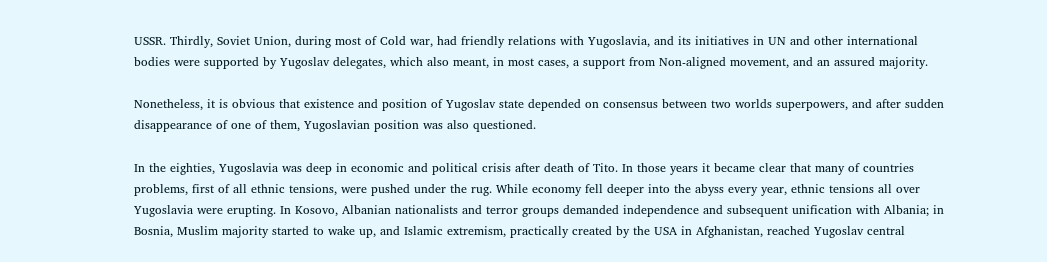USSR. Thirdly, Soviet Union, during most of Cold war, had friendly relations with Yugoslavia, and its initiatives in UN and other international bodies were supported by Yugoslav delegates, which also meant, in most cases, a support from Non-aligned movement, and an assured majority.

Nonetheless, it is obvious that existence and position of Yugoslav state depended on consensus between two worlds superpowers, and after sudden disappearance of one of them, Yugoslavian position was also questioned.

In the eighties, Yugoslavia was deep in economic and political crisis after death of Tito. In those years it became clear that many of countries problems, first of all ethnic tensions, were pushed under the rug. While economy fell deeper into the abyss every year, ethnic tensions all over Yugoslavia were erupting. In Kosovo, Albanian nationalists and terror groups demanded independence and subsequent unification with Albania; in Bosnia, Muslim majority started to wake up, and Islamic extremism, practically created by the USA in Afghanistan, reached Yugoslav central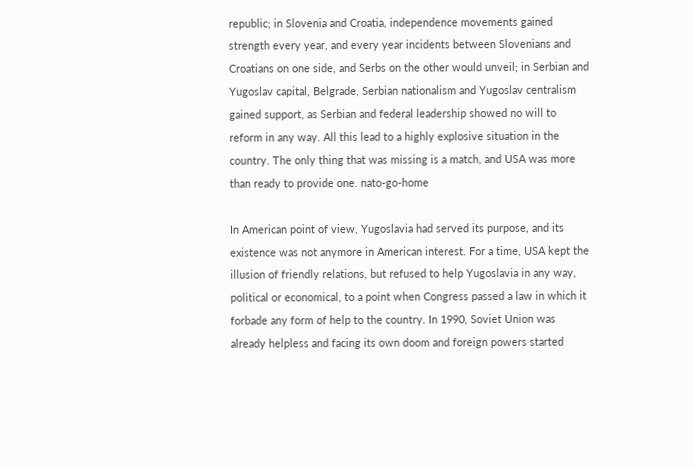republic; in Slovenia and Croatia, independence movements gained strength every year, and every year incidents between Slovenians and Croatians on one side, and Serbs on the other would unveil; in Serbian and Yugoslav capital, Belgrade, Serbian nationalism and Yugoslav centralism gained support, as Serbian and federal leadership showed no will to reform in any way. All this lead to a highly explosive situation in the country. The only thing that was missing is a match, and USA was more than ready to provide one. nato-go-home

In American point of view, Yugoslavia had served its purpose, and its existence was not anymore in American interest. For a time, USA kept the illusion of friendly relations, but refused to help Yugoslavia in any way, political or economical, to a point when Congress passed a law in which it forbade any form of help to the country. In 1990, Soviet Union was already helpless and facing its own doom and foreign powers started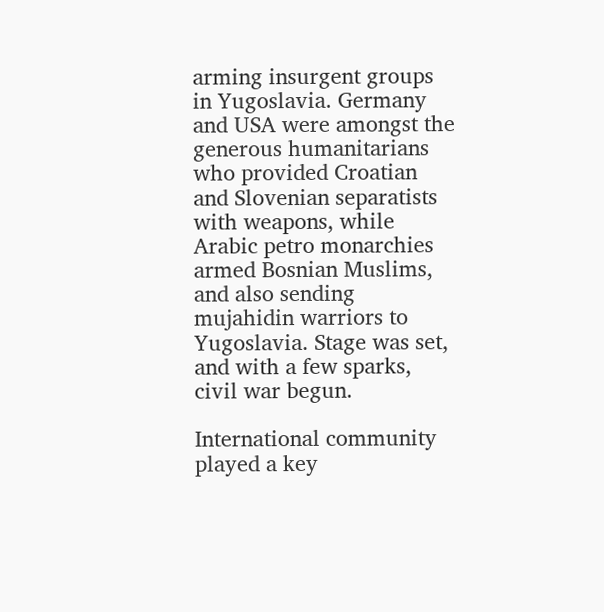arming insurgent groups in Yugoslavia. Germany and USA were amongst the generous humanitarians who provided Croatian and Slovenian separatists with weapons, while Arabic petro monarchies armed Bosnian Muslims, and also sending mujahidin warriors to Yugoslavia. Stage was set, and with a few sparks, civil war begun.

International community played a key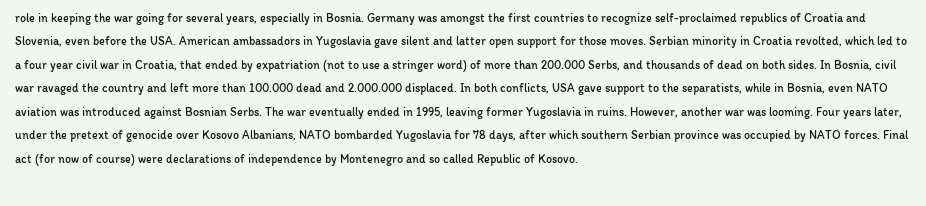role in keeping the war going for several years, especially in Bosnia. Germany was amongst the first countries to recognize self-proclaimed republics of Croatia and Slovenia, even before the USA. American ambassadors in Yugoslavia gave silent and latter open support for those moves. Serbian minority in Croatia revolted, which led to a four year civil war in Croatia, that ended by expatriation (not to use a stringer word) of more than 200.000 Serbs, and thousands of dead on both sides. In Bosnia, civil war ravaged the country and left more than 100.000 dead and 2.000.000 displaced. In both conflicts, USA gave support to the separatists, while in Bosnia, even NATO aviation was introduced against Bosnian Serbs. The war eventually ended in 1995, leaving former Yugoslavia in ruins. However, another war was looming. Four years later, under the pretext of genocide over Kosovo Albanians, NATO bombarded Yugoslavia for 78 days, after which southern Serbian province was occupied by NATO forces. Final act (for now of course) were declarations of independence by Montenegro and so called Republic of Kosovo.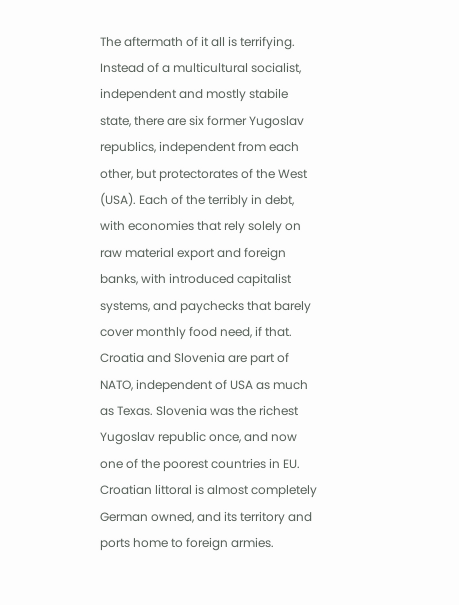The aftermath of it all is terrifying. Instead of a multicultural socialist, independent and mostly stabile state, there are six former Yugoslav republics, independent from each other, but protectorates of the West (USA). Each of the terribly in debt, with economies that rely solely on raw material export and foreign banks, with introduced capitalist systems, and paychecks that barely cover monthly food need, if that. Croatia and Slovenia are part of NATO, independent of USA as much as Texas. Slovenia was the richest Yugoslav republic once, and now one of the poorest countries in EU. Croatian littoral is almost completely German owned, and its territory and ports home to foreign armies.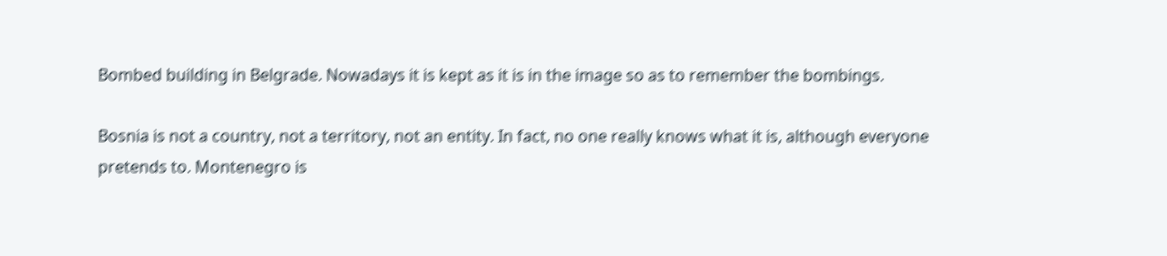Bombed building in Belgrade. Nowadays it is kept as it is in the image so as to remember the bombings.

Bosnia is not a country, not a territory, not an entity. In fact, no one really knows what it is, although everyone pretends to. Montenegro is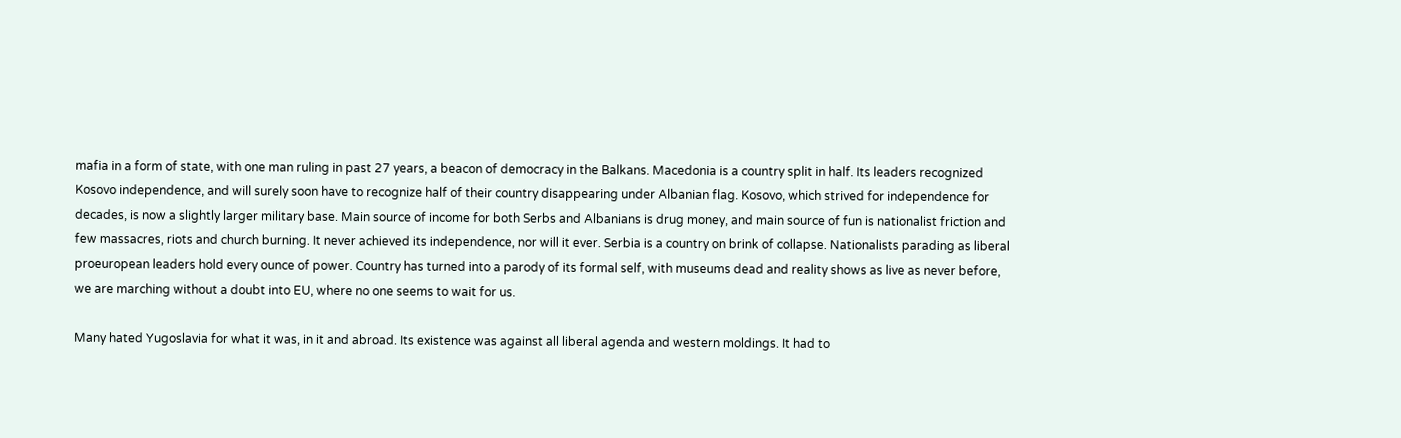mafia in a form of state, with one man ruling in past 27 years, a beacon of democracy in the Balkans. Macedonia is a country split in half. Its leaders recognized Kosovo independence, and will surely soon have to recognize half of their country disappearing under Albanian flag. Kosovo, which strived for independence for decades, is now a slightly larger military base. Main source of income for both Serbs and Albanians is drug money, and main source of fun is nationalist friction and few massacres, riots and church burning. It never achieved its independence, nor will it ever. Serbia is a country on brink of collapse. Nationalists parading as liberal proeuropean leaders hold every ounce of power. Country has turned into a parody of its formal self, with museums dead and reality shows as live as never before, we are marching without a doubt into EU, where no one seems to wait for us.

Many hated Yugoslavia for what it was, in it and abroad. Its existence was against all liberal agenda and western moldings. It had to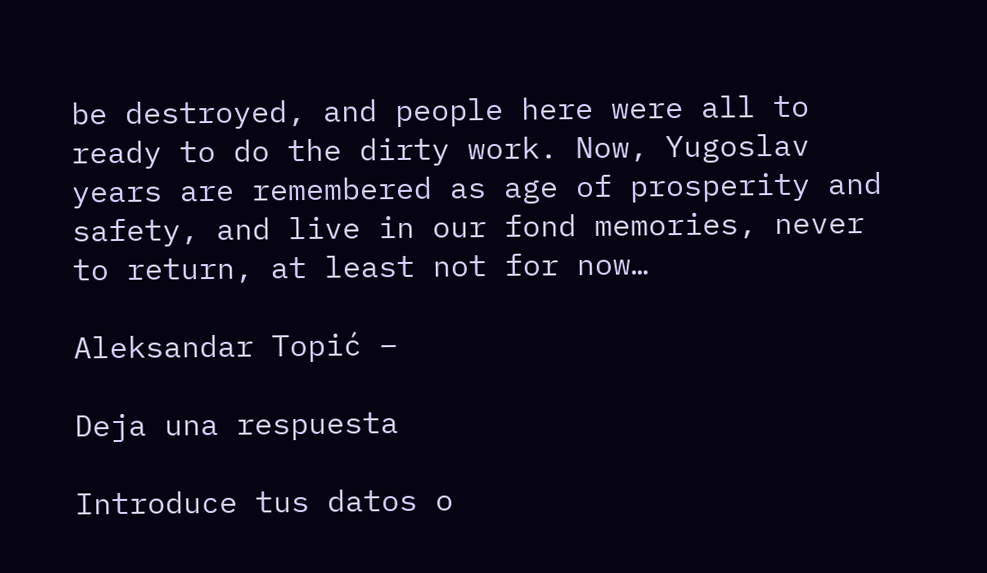be destroyed, and people here were all to ready to do the dirty work. Now, Yugoslav years are remembered as age of prosperity and safety, and live in our fond memories, never to return, at least not for now…

Aleksandar Topić –

Deja una respuesta

Introduce tus datos o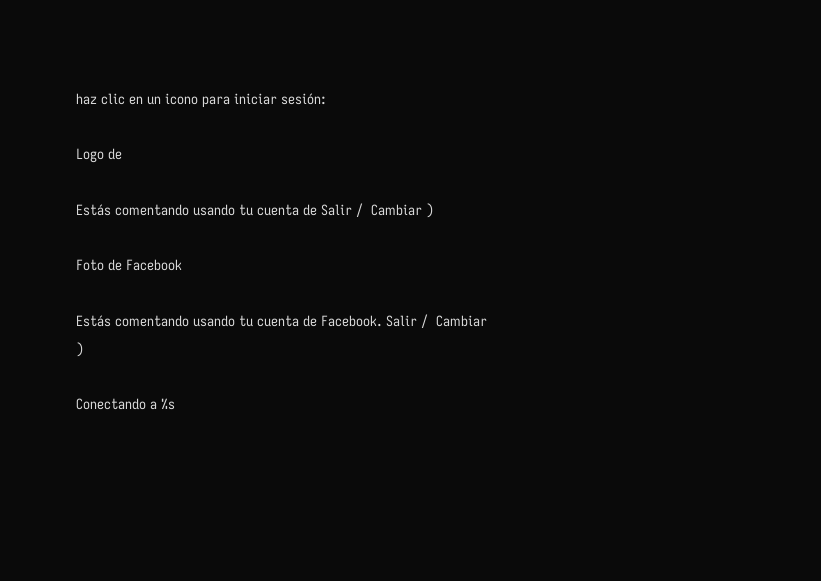haz clic en un icono para iniciar sesión:

Logo de

Estás comentando usando tu cuenta de Salir /  Cambiar )

Foto de Facebook

Estás comentando usando tu cuenta de Facebook. Salir /  Cambiar )

Conectando a %s